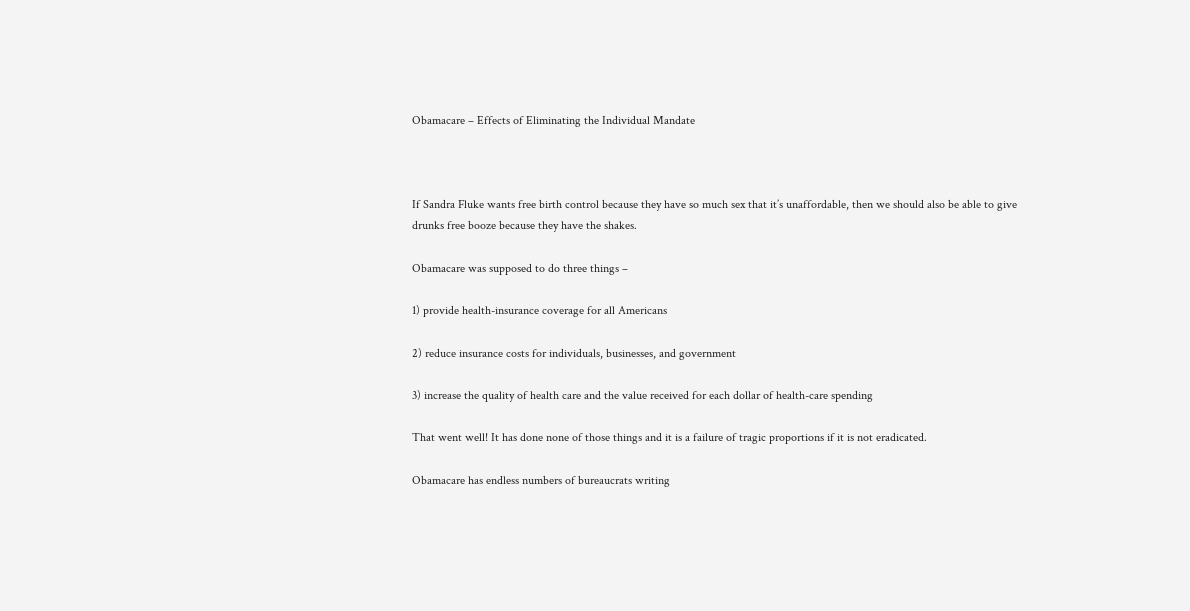Obamacare – Effects of Eliminating the Individual Mandate



If Sandra Fluke wants free birth control because they have so much sex that it’s unaffordable, then we should also be able to give drunks free booze because they have the shakes.

Obamacare was supposed to do three things –

1) provide health-insurance coverage for all Americans

2) reduce insurance costs for individuals, businesses, and government

3) increase the quality of health care and the value received for each dollar of health-care spending

That went well! It has done none of those things and it is a failure of tragic proportions if it is not eradicated.

Obamacare has endless numbers of bureaucrats writing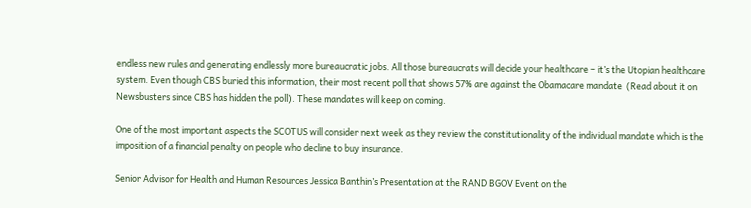endless new rules and generating endlessly more bureaucratic jobs. All those bureaucrats will decide your healthcare – it’s the Utopian healthcare system. Even though CBS buried this information, their most recent poll that shows 57% are against the Obamacare mandate  (Read about it on Newsbusters since CBS has hidden the poll). These mandates will keep on coming.

One of the most important aspects the SCOTUS will consider next week as they review the constitutionality of the individual mandate which is the imposition of a financial penalty on people who decline to buy insurance.

Senior Advisor for Health and Human Resources Jessica Banthin’s Presentation at the RAND BGOV Event on the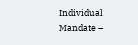Individual Mandate –